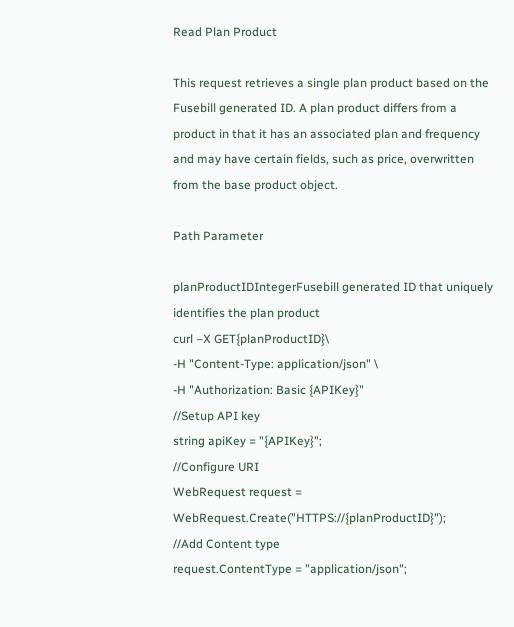Read Plan Product

This request retrieves a single plan product based on the Fusebill generated ID. A plan product differs from a product in that it has an associated plan and frequency and may have certain fields, such as price, overwritten from the base product object.

Path Parameter

planProductIDIntegerFusebill generated ID that uniquely identifies the plan product
curl –X GET{planProductID}\
-H "Content-Type: application/json" \
-H "Authorization: Basic {APIKey}"
//Setup API key
string apiKey = "{APIKey}";
//Configure URI
WebRequest request = WebRequest.Create("HTTPS://{planProductID}");
//Add Content type
request.ContentType = "application/json";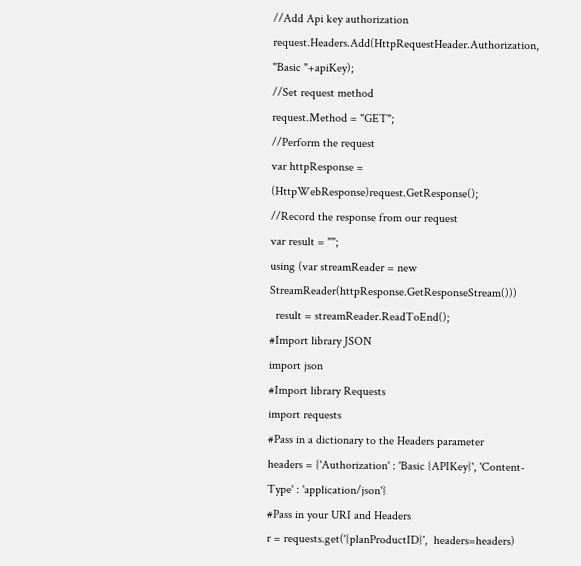//Add Api key authorization
request.Headers.Add(HttpRequestHeader.Authorization, "Basic "+apiKey);
//Set request method
request.Method = "GET";
//Perform the request
var httpResponse = (HttpWebResponse)request.GetResponse();
//Record the response from our request
var result = "";
using (var streamReader = new StreamReader(httpResponse.GetResponseStream()))
  result = streamReader.ReadToEnd();
#Import library JSON
import json
#Import library Requests
import requests
#Pass in a dictionary to the Headers parameter
headers = {'Authorization' : 'Basic {APIKey}', 'Content-Type' : 'application/json'}
#Pass in your URI and Headers
r = requests.get('{planProductID}',  headers=headers)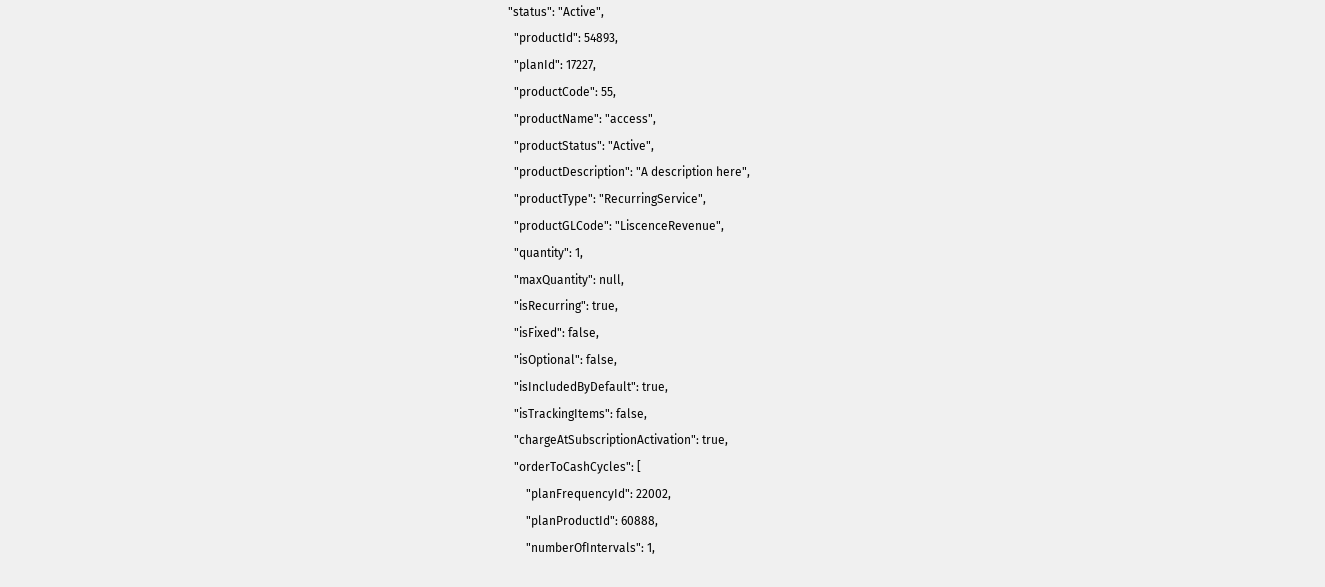"status": "Active",
  "productId": 54893,
  "planId": 17227,
  "productCode": 55,
  "productName": "access",
  "productStatus": "Active",
  "productDescription": "A description here",
  "productType": "RecurringService",
  "productGLCode": "LiscenceRevenue",
  "quantity": 1,
  "maxQuantity": null,
  "isRecurring": true,
  "isFixed": false,
  "isOptional": false,
  "isIncludedByDefault": true,
  "isTrackingItems": false,
  "chargeAtSubscriptionActivation": true,
  "orderToCashCycles": [
      "planFrequencyId": 22002,
      "planProductId": 60888,
      "numberOfIntervals": 1,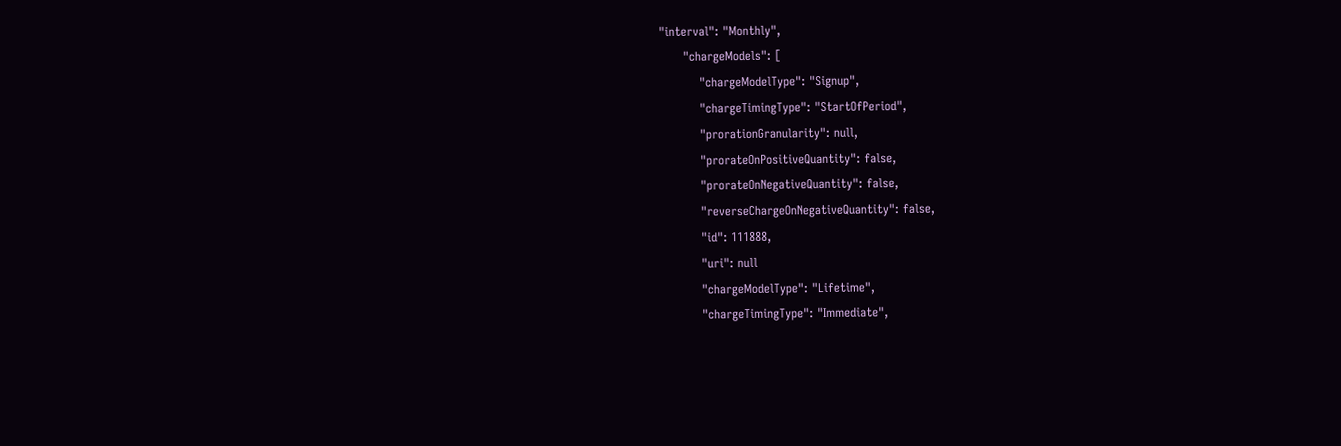"interval": "Monthly",
      "chargeModels": [
          "chargeModelType": "Signup",
          "chargeTimingType": "StartOfPeriod",
          "prorationGranularity": null,
          "prorateOnPositiveQuantity": false,
          "prorateOnNegativeQuantity": false,
          "reverseChargeOnNegativeQuantity": false,
          "id": 111888,
          "uri": null
          "chargeModelType": "Lifetime",
          "chargeTimingType": "Immediate",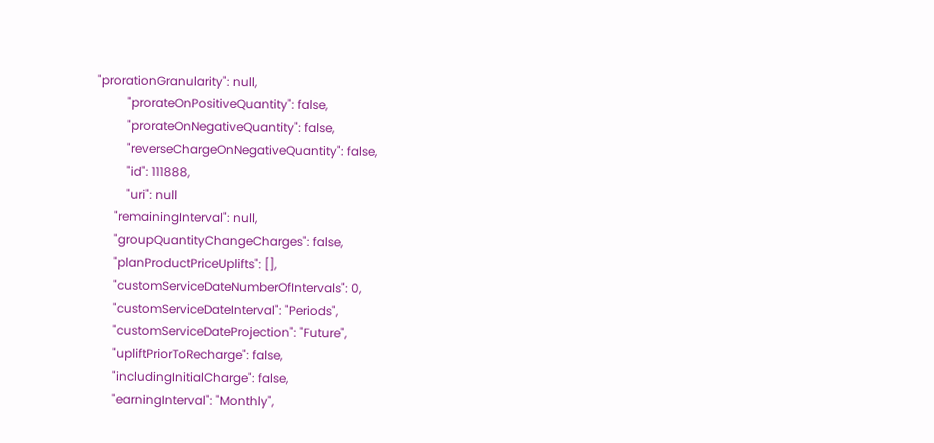"prorationGranularity": null,
          "prorateOnPositiveQuantity": false,
          "prorateOnNegativeQuantity": false,
          "reverseChargeOnNegativeQuantity": false,
          "id": 111888,
          "uri": null
      "remainingInterval": null,
      "groupQuantityChangeCharges": false,
      "planProductPriceUplifts": [],
      "customServiceDateNumberOfIntervals": 0,
      "customServiceDateInterval": "Periods",
      "customServiceDateProjection": "Future",
      "upliftPriorToRecharge": false,
      "includingInitialCharge": false,
      "earningInterval": "Monthly",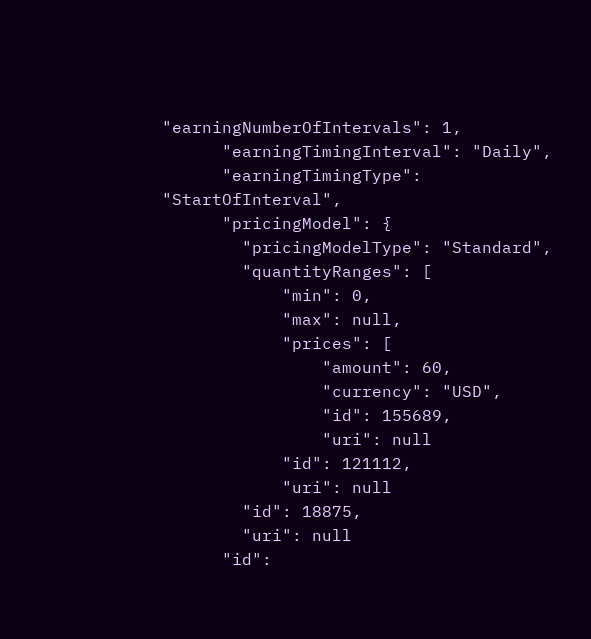"earningNumberOfIntervals": 1,
      "earningTimingInterval": "Daily",
      "earningTimingType": "StartOfInterval",
      "pricingModel": {
        "pricingModelType": "Standard",
        "quantityRanges": [
            "min": 0,
            "max": null,
            "prices": [
                "amount": 60,
                "currency": "USD",
                "id": 155689,
                "uri": null
            "id": 121112,
            "uri": null
        "id": 18875,
        "uri": null
      "id":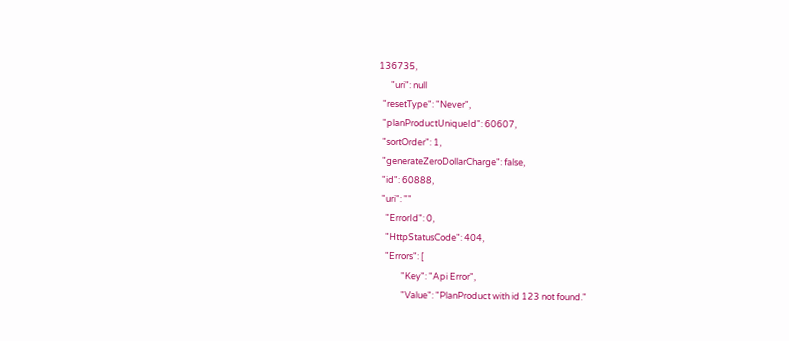136735,
      "uri": null
  "resetType": "Never",
  "planProductUniqueId": 60607,
  "sortOrder": 1,
  "generateZeroDollarCharge": false,
  "id": 60888,
  "uri": ""
    "ErrorId": 0,
    "HttpStatusCode": 404,
    "Errors": [
            "Key": "Api Error",
            "Value": "PlanProduct with id 123 not found."